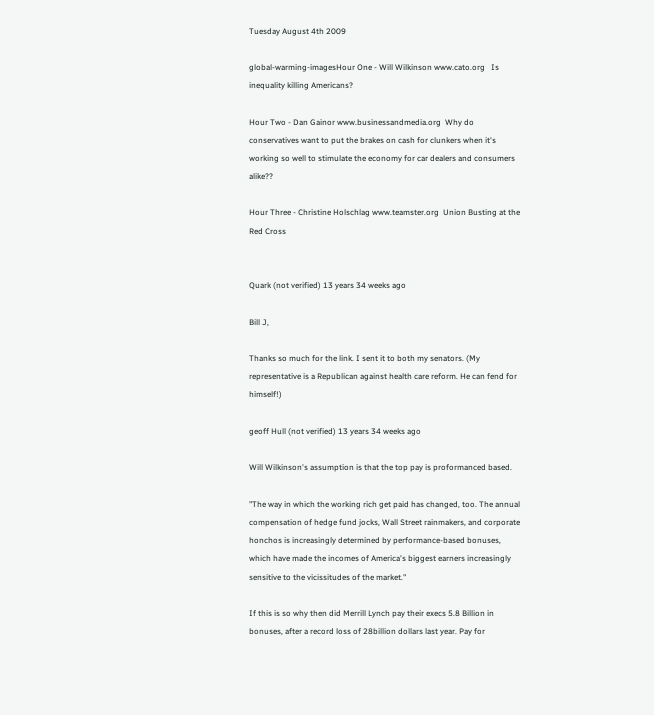Tuesday August 4th 2009

global-warming-imagesHour One - Will Wilkinson www.cato.org   Is inequality killing Americans?

Hour Two - Dan Gainor www.businessandmedia.org  Why do conservatives want to put the brakes on cash for clunkers when it's working so well to stimulate the economy for car dealers and consumers alike??

Hour Three - Christine Holschlag www.teamster.org  Union Busting at the Red Cross


Quark (not verified) 13 years 34 weeks ago

Bill J,

Thanks so much for the link. I sent it to both my senators. (My representative is a Republican against health care reform. He can fend for himself!)

geoff Hull (not verified) 13 years 34 weeks ago

Will Wilkinson's assumption is that the top pay is proformanced based.

"The way in which the working rich get paid has changed, too. The annual compensation of hedge fund jocks, Wall Street rainmakers, and corporate honchos is increasingly determined by performance-based bonuses, which have made the incomes of America's biggest earners increasingly sensitive to the vicissitudes of the market."

If this is so why then did Merrill Lynch pay their execs 5.8 Billion in bonuses, after a record loss of 28billion dollars last year. Pay for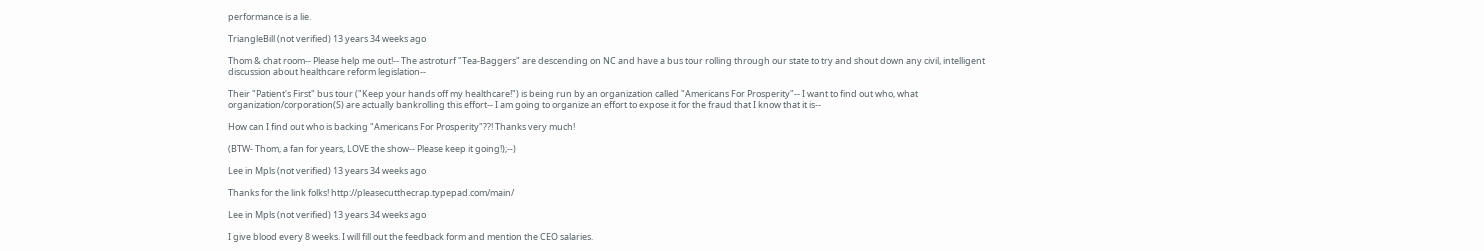performance is a lie.

TriangleBill (not verified) 13 years 34 weeks ago

Thom & chat room-- Please help me out!-- The astroturf "Tea-Baggers" are descending on NC and have a bus tour rolling through our state to try and shout down any civil, intelligent discussion about healthcare reform legislation--

Their "Patient's First" bus tour ("Keep your hands off my healthcare!") is being run by an organization called "Americans For Prosperity"-- I want to find out who, what organization/corporation(S) are actually bankrolling this effort-- I am going to organize an effort to expose it for the fraud that I know that it is--

How can I find out who is backing "Americans For Prosperity"??! Thanks very much!

(BTW- Thom, a fan for years, LOVE the show-- Please keep it going!);--)

Lee in Mpls (not verified) 13 years 34 weeks ago

Thanks for the link folks! http://pleasecutthecrap.typepad.com/main/

Lee in Mpls (not verified) 13 years 34 weeks ago

I give blood every 8 weeks. I will fill out the feedback form and mention the CEO salaries.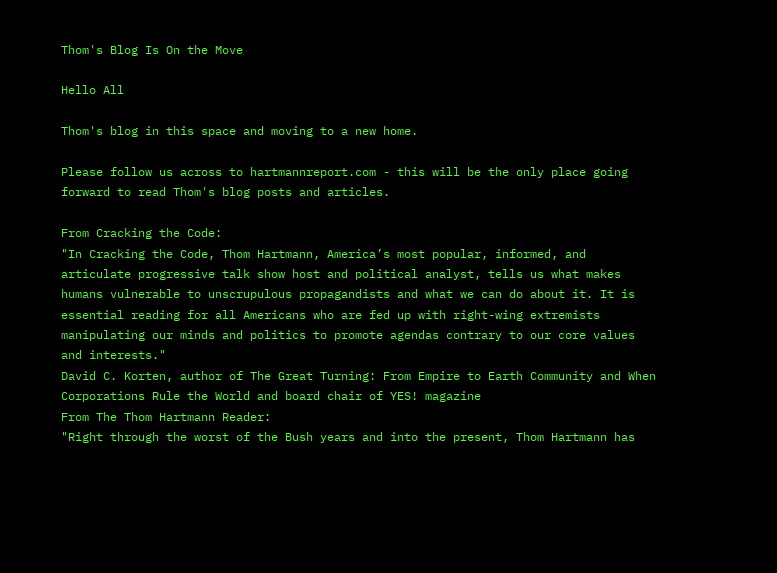Thom's Blog Is On the Move

Hello All

Thom's blog in this space and moving to a new home.

Please follow us across to hartmannreport.com - this will be the only place going forward to read Thom's blog posts and articles.

From Cracking the Code:
"In Cracking the Code, Thom Hartmann, America’s most popular, informed, and articulate progressive talk show host and political analyst, tells us what makes humans vulnerable to unscrupulous propagandists and what we can do about it. It is essential reading for all Americans who are fed up with right-wing extremists manipulating our minds and politics to promote agendas contrary to our core values and interests."
David C. Korten, author of The Great Turning: From Empire to Earth Community and When Corporations Rule the World and board chair of YES! magazine
From The Thom Hartmann Reader:
"Right through the worst of the Bush years and into the present, Thom Hartmann has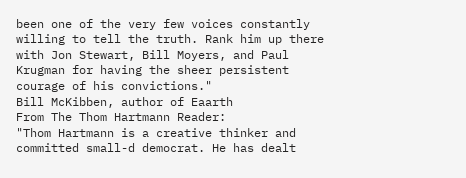been one of the very few voices constantly willing to tell the truth. Rank him up there with Jon Stewart, Bill Moyers, and Paul Krugman for having the sheer persistent courage of his convictions."
Bill McKibben, author of Eaarth
From The Thom Hartmann Reader:
"Thom Hartmann is a creative thinker and committed small-d democrat. He has dealt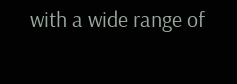with a wide range of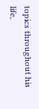topics throughout his life,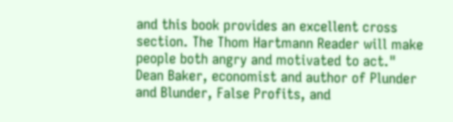and this book provides an excellent cross section. The Thom Hartmann Reader will make people both angry and motivated to act."
Dean Baker, economist and author of Plunder and Blunder, False Profits, and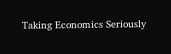Taking Economics Seriously